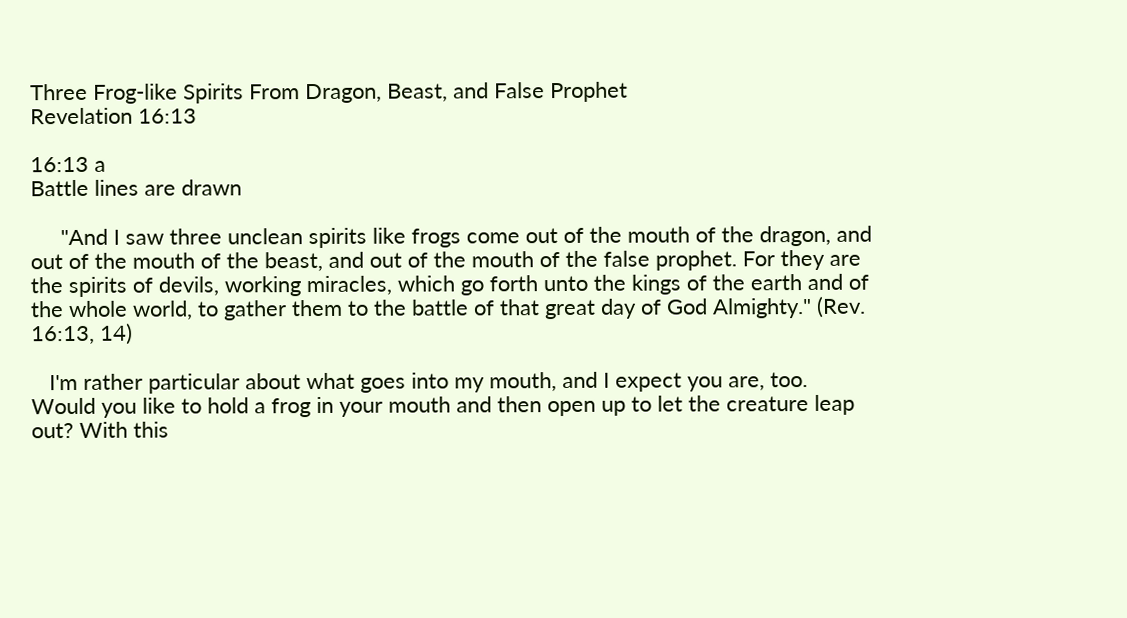Three Frog-like Spirits From Dragon, Beast, and False Prophet
Revelation 16:13

16:13 a
Battle lines are drawn

     "And I saw three unclean spirits like frogs come out of the mouth of the dragon, and out of the mouth of the beast, and out of the mouth of the false prophet. For they are the spirits of devils, working miracles, which go forth unto the kings of the earth and of the whole world, to gather them to the battle of that great day of God Almighty." (Rev. 16:13, 14)

   I'm rather particular about what goes into my mouth, and I expect you are, too. Would you like to hold a frog in your mouth and then open up to let the creature leap out? With this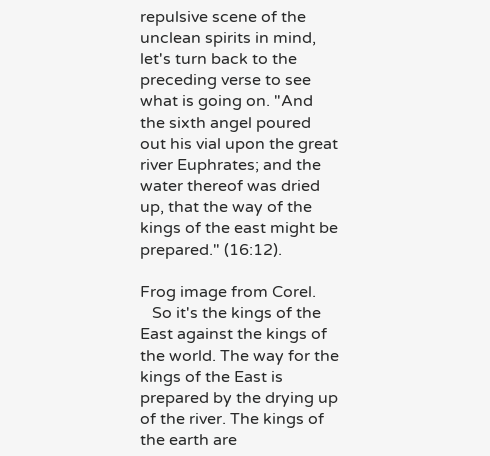repulsive scene of the unclean spirits in mind, let's turn back to the preceding verse to see what is going on. "And the sixth angel poured out his vial upon the great river Euphrates; and the water thereof was dried up, that the way of the kings of the east might be prepared." (16:12).

Frog image from Corel.
   So it's the kings of the East against the kings of the world. The way for the kings of the East is prepared by the drying up of the river. The kings of the earth are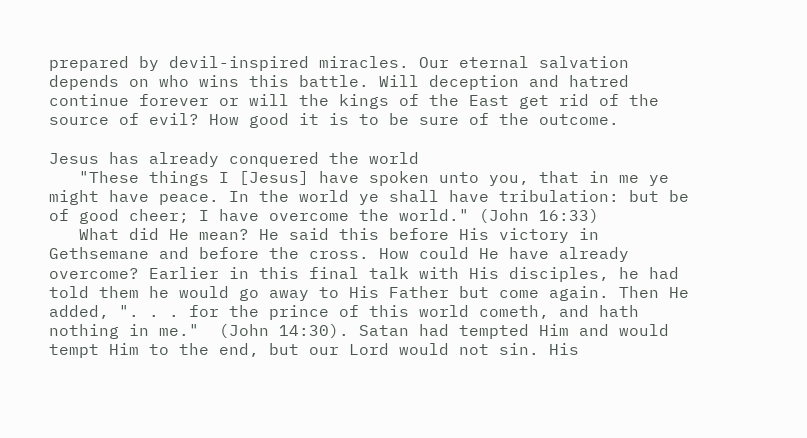prepared by devil-inspired miracles. Our eternal salvation depends on who wins this battle. Will deception and hatred continue forever or will the kings of the East get rid of the source of evil? How good it is to be sure of the outcome.

Jesus has already conquered the world
   "These things I [Jesus] have spoken unto you, that in me ye might have peace. In the world ye shall have tribulation: but be of good cheer; I have overcome the world." (John 16:33)
   What did He mean? He said this before His victory in Gethsemane and before the cross. How could He have already overcome? Earlier in this final talk with His disciples, he had told them he would go away to His Father but come again. Then He added, ". . . for the prince of this world cometh, and hath nothing in me."  (John 14:30). Satan had tempted Him and would tempt Him to the end, but our Lord would not sin. His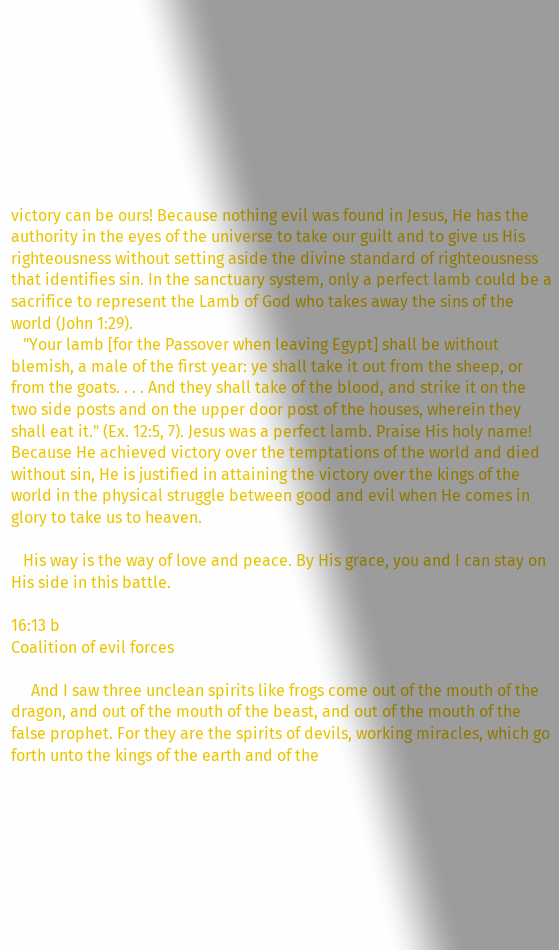victory can be ours! Because nothing evil was found in Jesus, He has the authority in the eyes of the universe to take our guilt and to give us His righteousness without setting aside the divine standard of righteousness that identifies sin. In the sanctuary system, only a perfect lamb could be a sacrifice to represent the Lamb of God who takes away the sins of the world (John 1:29).
   "Your lamb [for the Passover when leaving Egypt] shall be without blemish, a male of the first year: ye shall take it out from the sheep, or from the goats. . . . And they shall take of the blood, and strike it on the two side posts and on the upper door post of the houses, wherein they shall eat it." (Ex. 12:5, 7). Jesus was a perfect lamb. Praise His holy name! Because He achieved victory over the temptations of the world and died without sin, He is justified in attaining the victory over the kings of the world in the physical struggle between good and evil when He comes in glory to take us to heaven.

   His way is the way of love and peace. By His grace, you and I can stay on His side in this battle.

16:13 b
Coalition of evil forces

     And I saw three unclean spirits like frogs come out of the mouth of the dragon, and out of the mouth of the beast, and out of the mouth of the false prophet. For they are the spirits of devils, working miracles, which go forth unto the kings of the earth and of the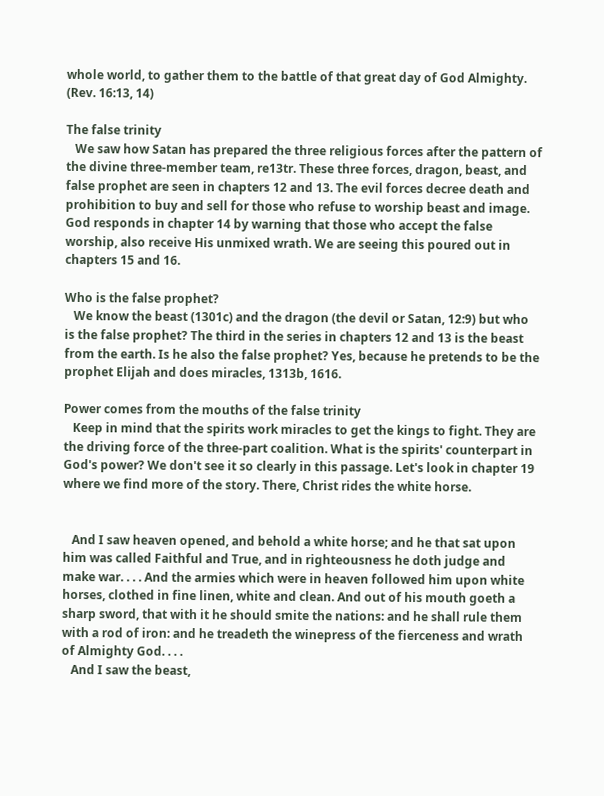whole world, to gather them to the battle of that great day of God Almighty. (Rev. 16:13, 14)

The false trinity
   We saw how Satan has prepared the three religious forces after the pattern of the divine three-member team, re13tr. These three forces, dragon, beast, and false prophet are seen in chapters 12 and 13. The evil forces decree death and prohibition to buy and sell for those who refuse to worship beast and image. God responds in chapter 14 by warning that those who accept the false worship, also receive His unmixed wrath. We are seeing this poured out in chapters 15 and 16.

Who is the false prophet?
   We know the beast (1301c) and the dragon (the devil or Satan, 12:9) but who is the false prophet? The third in the series in chapters 12 and 13 is the beast from the earth. Is he also the false prophet? Yes, because he pretends to be the prophet Elijah and does miracles, 1313b, 1616.

Power comes from the mouths of the false trinity
   Keep in mind that the spirits work miracles to get the kings to fight. They are the driving force of the three-part coalition. What is the spirits' counterpart in God's power? We don't see it so clearly in this passage. Let's look in chapter 19 where we find more of the story. There, Christ rides the white horse.


   And I saw heaven opened, and behold a white horse; and he that sat upon him was called Faithful and True, and in righteousness he doth judge and make war. . . . And the armies which were in heaven followed him upon white horses, clothed in fine linen, white and clean. And out of his mouth goeth a sharp sword, that with it he should smite the nations: and he shall rule them with a rod of iron: and he treadeth the winepress of the fierceness and wrath of Almighty God. . . .
   And I saw the beast,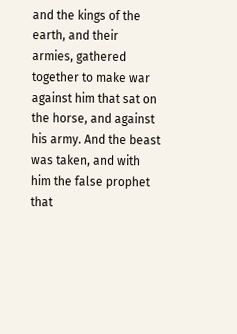and the kings of the earth, and their armies, gathered together to make war against him that sat on the horse, and against his army. And the beast was taken, and with him the false prophet that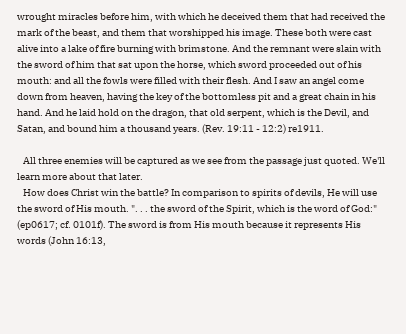wrought miracles before him, with which he deceived them that had received the mark of the beast, and them that worshipped his image. These both were cast alive into a lake of fire burning with brimstone. And the remnant were slain with the sword of him that sat upon the horse, which sword proceeded out of his mouth: and all the fowls were filled with their flesh. And I saw an angel come down from heaven, having the key of the bottomless pit and a great chain in his hand. And he laid hold on the dragon, that old serpent, which is the Devil, and Satan, and bound him a thousand years. (Rev. 19:11 - 12:2) re1911.

   All three enemies will be captured as we see from the passage just quoted. We'll learn more about that later.
   How does Christ win the battle? In comparison to spirits of devils, He will use the sword of His mouth. ". . . the sword of the Spirit, which is the word of God:" (ep0617; cf. 0101f). The sword is from His mouth because it represents His words (John 16:13,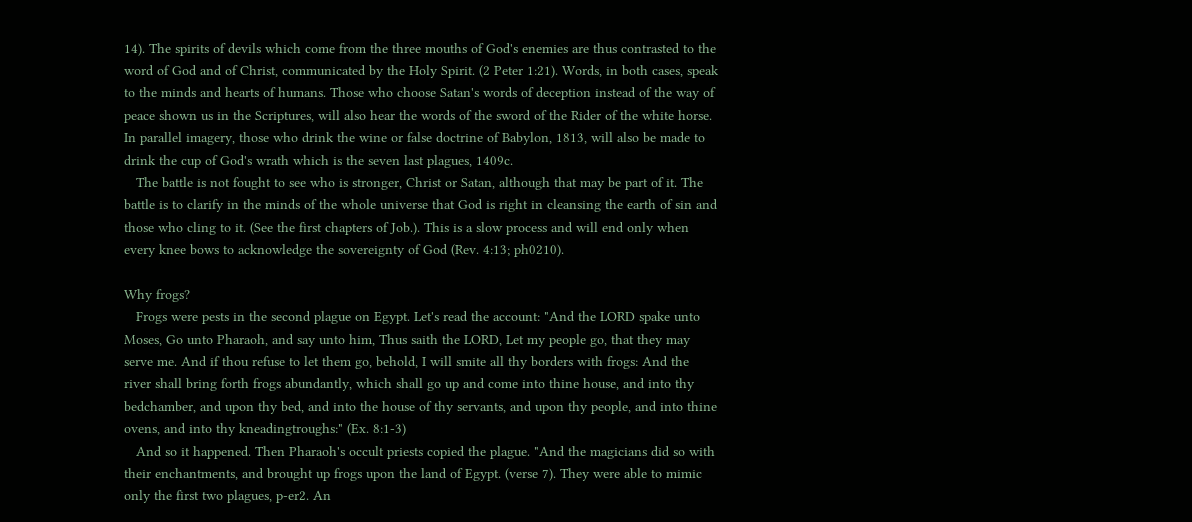14). The spirits of devils which come from the three mouths of God's enemies are thus contrasted to the word of God and of Christ, communicated by the Holy Spirit. (2 Peter 1:21). Words, in both cases, speak to the minds and hearts of humans. Those who choose Satan's words of deception instead of the way of peace shown us in the Scriptures, will also hear the words of the sword of the Rider of the white horse. In parallel imagery, those who drink the wine or false doctrine of Babylon, 1813, will also be made to drink the cup of God's wrath which is the seven last plagues, 1409c.
   The battle is not fought to see who is stronger, Christ or Satan, although that may be part of it. The battle is to clarify in the minds of the whole universe that God is right in cleansing the earth of sin and those who cling to it. (See the first chapters of Job.). This is a slow process and will end only when every knee bows to acknowledge the sovereignty of God (Rev. 4:13; ph0210).

Why frogs?
   Frogs were pests in the second plague on Egypt. Let's read the account: "And the LORD spake unto Moses, Go unto Pharaoh, and say unto him, Thus saith the LORD, Let my people go, that they may serve me. And if thou refuse to let them go, behold, I will smite all thy borders with frogs: And the river shall bring forth frogs abundantly, which shall go up and come into thine house, and into thy bedchamber, and upon thy bed, and into the house of thy servants, and upon thy people, and into thine ovens, and into thy kneadingtroughs:" (Ex. 8:1-3)
   And so it happened. Then Pharaoh's occult priests copied the plague. "And the magicians did so with their enchantments, and brought up frogs upon the land of Egypt. (verse 7). They were able to mimic only the first two plagues, p-er2. An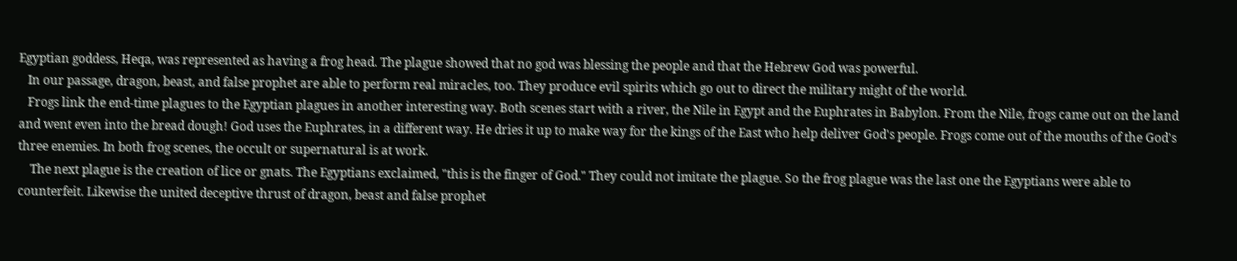Egyptian goddess, Heqa, was represented as having a frog head. The plague showed that no god was blessing the people and that the Hebrew God was powerful.
   In our passage, dragon, beast, and false prophet are able to perform real miracles, too. They produce evil spirits which go out to direct the military might of the world.
   Frogs link the end-time plagues to the Egyptian plagues in another interesting way. Both scenes start with a river, the Nile in Egypt and the Euphrates in Babylon. From the Nile, frogs came out on the land and went even into the bread dough! God uses the Euphrates, in a different way. He dries it up to make way for the kings of the East who help deliver God's people. Frogs come out of the mouths of the God's three enemies. In both frog scenes, the occult or supernatural is at work.
    The next plague is the creation of lice or gnats. The Egyptians exclaimed, "this is the finger of God." They could not imitate the plague. So the frog plague was the last one the Egyptians were able to counterfeit. Likewise the united deceptive thrust of dragon, beast and false prophet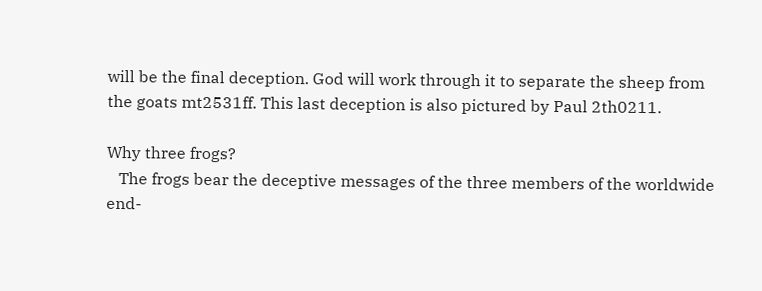will be the final deception. God will work through it to separate the sheep from the goats mt2531ff. This last deception is also pictured by Paul 2th0211.

Why three frogs?
   The frogs bear the deceptive messages of the three members of the worldwide end-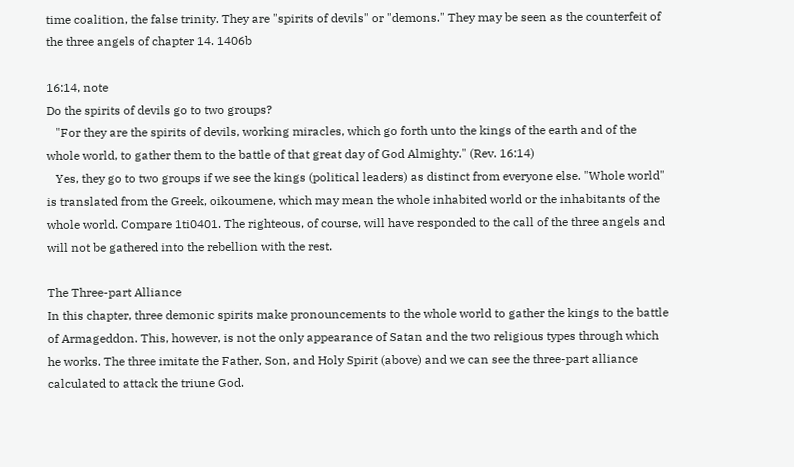time coalition, the false trinity. They are "spirits of devils" or "demons." They may be seen as the counterfeit of the three angels of chapter 14. 1406b

16:14, note
Do the spirits of devils go to two groups?
   "For they are the spirits of devils, working miracles, which go forth unto the kings of the earth and of the whole world, to gather them to the battle of that great day of God Almighty." (Rev. 16:14)
   Yes, they go to two groups if we see the kings (political leaders) as distinct from everyone else. "Whole world" is translated from the Greek, oikoumene, which may mean the whole inhabited world or the inhabitants of the whole world. Compare 1ti0401. The righteous, of course, will have responded to the call of the three angels and will not be gathered into the rebellion with the rest.

The Three-part Alliance
In this chapter, three demonic spirits make pronouncements to the whole world to gather the kings to the battle of Armageddon. This, however, is not the only appearance of Satan and the two religious types through which he works. The three imitate the Father, Son, and Holy Spirit (above) and we can see the three-part alliance calculated to attack the triune God.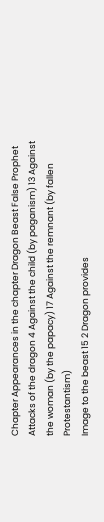Chapter Appearances in the chapter Dragon Beast False Prophet
Attacks of the dragon 4 Against the child (by paganism) 13 Against the woman (by the papacy) 17 Against the remnant (by fallen Protestantism)
Image to the beast 15 2 Dragon provides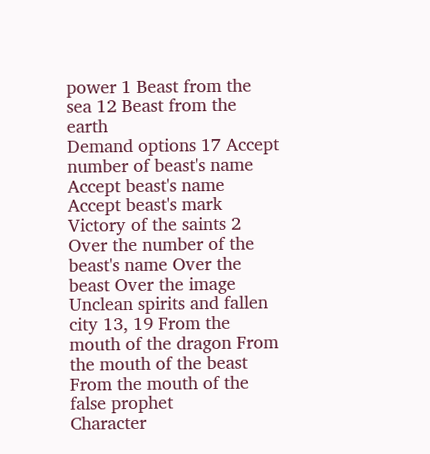power 1 Beast from the sea 12 Beast from the earth
Demand options 17 Accept number of beast's name Accept beast's name Accept beast's mark
Victory of the saints 2 Over the number of the beast's name Over the beast Over the image
Unclean spirits and fallen city 13, 19 From the mouth of the dragon From the mouth of the beast From the mouth of the false prophet
Character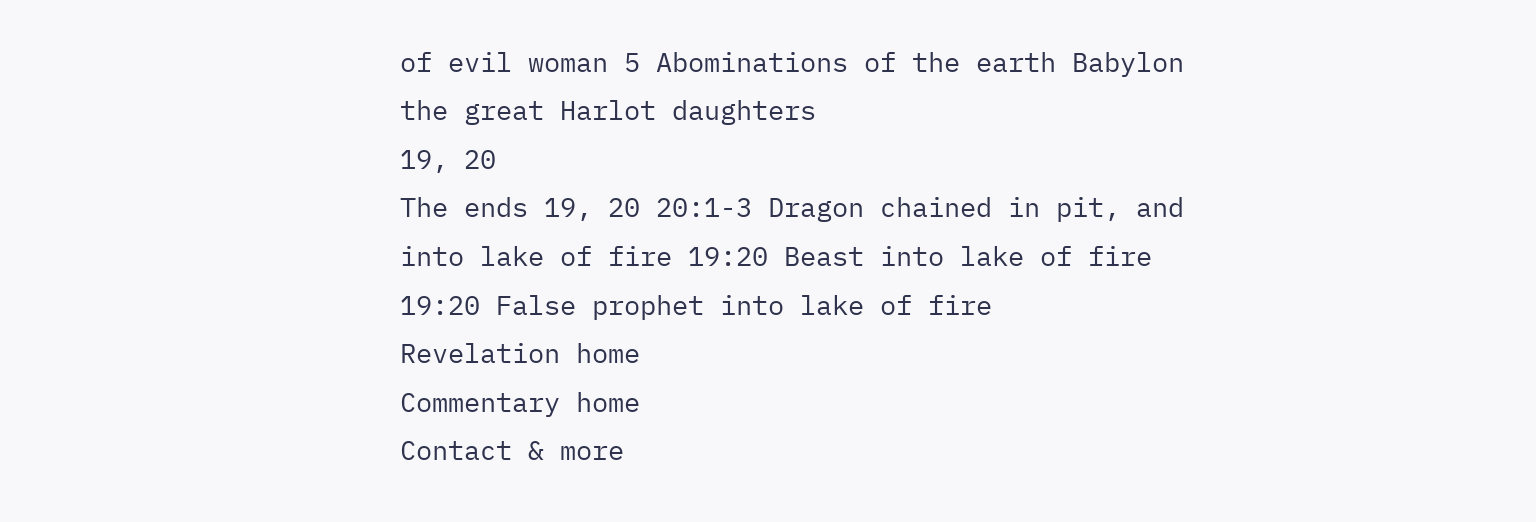of evil woman 5 Abominations of the earth Babylon the great Harlot daughters
19, 20
The ends 19, 20 20:1-3 Dragon chained in pit, and into lake of fire 19:20 Beast into lake of fire 19:20 False prophet into lake of fire
Revelation home
Commentary home
Contact & more